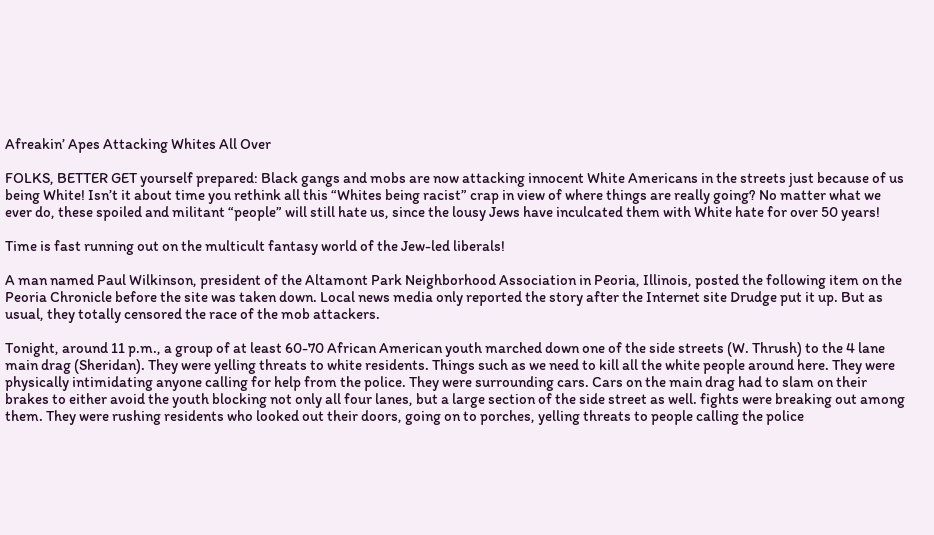Afreakin’ Apes Attacking Whites All Over

FOLKS, BETTER GET yourself prepared: Black gangs and mobs are now attacking innocent White Americans in the streets just because of us being White! Isn’t it about time you rethink all this “Whites being racist” crap in view of where things are really going? No matter what we ever do, these spoiled and militant “people” will still hate us, since the lousy Jews have inculcated them with White hate for over 50 years!

Time is fast running out on the multicult fantasy world of the Jew-led liberals!

A man named Paul Wilkinson, president of the Altamont Park Neighborhood Association in Peoria, Illinois, posted the following item on the Peoria Chronicle before the site was taken down. Local news media only reported the story after the Internet site Drudge put it up. But as usual, they totally censored the race of the mob attackers.

Tonight, around 11 p.m., a group of at least 60-70 African American youth marched down one of the side streets (W. Thrush) to the 4 lane main drag (Sheridan). They were yelling threats to white residents. Things such as we need to kill all the white people around here. They were physically intimidating anyone calling for help from the police. They were surrounding cars. Cars on the main drag had to slam on their brakes to either avoid the youth blocking not only all four lanes, but a large section of the side street as well. fights were breaking out among them. They were rushing residents who looked out their doors, going on to porches, yelling threats to people calling the police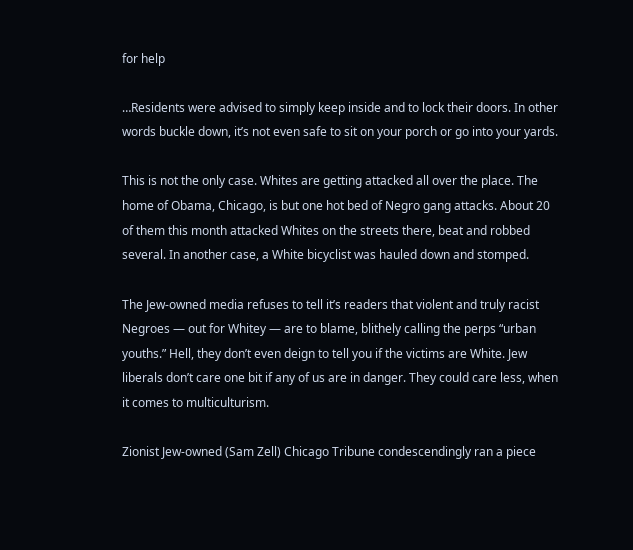for help

…Residents were advised to simply keep inside and to lock their doors. In other words buckle down, it’s not even safe to sit on your porch or go into your yards.

This is not the only case. Whites are getting attacked all over the place. The home of Obama, Chicago, is but one hot bed of Negro gang attacks. About 20 of them this month attacked Whites on the streets there, beat and robbed several. In another case, a White bicyclist was hauled down and stomped.

The Jew-owned media refuses to tell it’s readers that violent and truly racist Negroes — out for Whitey — are to blame, blithely calling the perps “urban youths.” Hell, they don’t even deign to tell you if the victims are White. Jew liberals don’t care one bit if any of us are in danger. They could care less, when it comes to multiculturism.

Zionist Jew-owned (Sam Zell) Chicago Tribune condescendingly ran a piece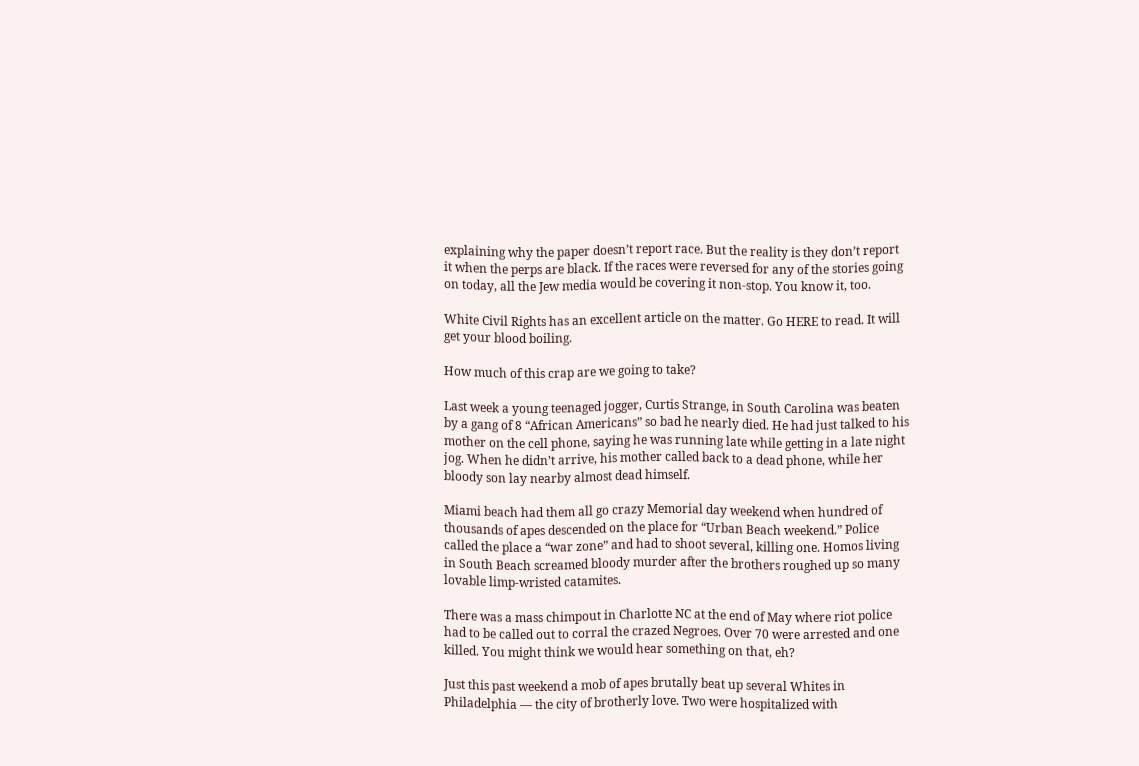explaining why the paper doesn’t report race. But the reality is they don’t report it when the perps are black. If the races were reversed for any of the stories going on today, all the Jew media would be covering it non-stop. You know it, too.

White Civil Rights has an excellent article on the matter. Go HERE to read. It will get your blood boiling.

How much of this crap are we going to take?

Last week a young teenaged jogger, Curtis Strange, in South Carolina was beaten by a gang of 8 “African Americans” so bad he nearly died. He had just talked to his mother on the cell phone, saying he was running late while getting in a late night jog. When he didn’t arrive, his mother called back to a dead phone, while her bloody son lay nearby almost dead himself.

Miami beach had them all go crazy Memorial day weekend when hundred of thousands of apes descended on the place for “Urban Beach weekend.” Police called the place a “war zone” and had to shoot several, killing one. Homos living in South Beach screamed bloody murder after the brothers roughed up so many lovable limp-wristed catamites.

There was a mass chimpout in Charlotte NC at the end of May where riot police had to be called out to corral the crazed Negroes. Over 70 were arrested and one killed. You might think we would hear something on that, eh?

Just this past weekend a mob of apes brutally beat up several Whites in Philadelphia — the city of brotherly love. Two were hospitalized with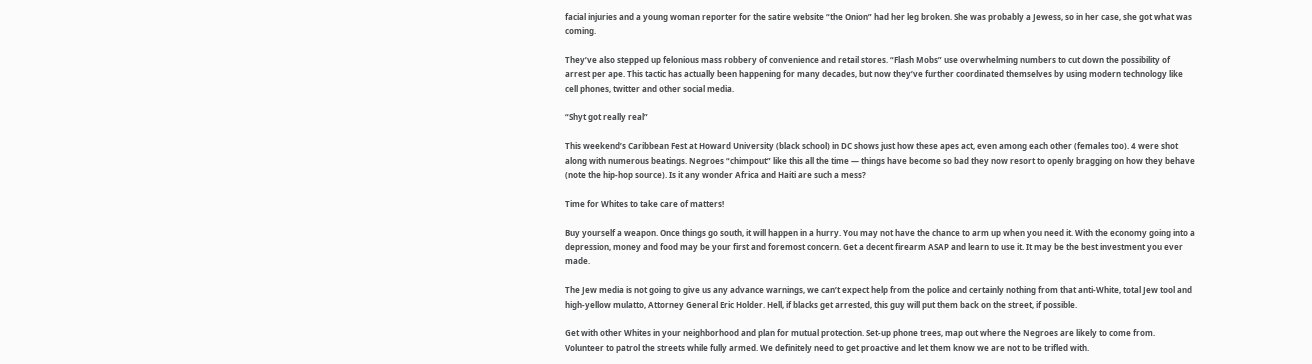facial injuries and a young woman reporter for the satire website “the Onion” had her leg broken. She was probably a Jewess, so in her case, she got what was coming.

They’ve also stepped up felonious mass robbery of convenience and retail stores. “Flash Mobs” use overwhelming numbers to cut down the possibility of arrest per ape. This tactic has actually been happening for many decades, but now they’ve further coordinated themselves by using modern technology like cell phones, twitter and other social media.

“Shyt got really real”

This weekend’s Caribbean Fest at Howard University (black school) in DC shows just how these apes act, even among each other (females too). 4 were shot along with numerous beatings. Negroes “chimpout” like this all the time — things have become so bad they now resort to openly bragging on how they behave (note the hip-hop source). Is it any wonder Africa and Haiti are such a mess?

Time for Whites to take care of matters!

Buy yourself a weapon. Once things go south, it will happen in a hurry. You may not have the chance to arm up when you need it. With the economy going into a depression, money and food may be your first and foremost concern. Get a decent firearm ASAP and learn to use it. It may be the best investment you ever made.

The Jew media is not going to give us any advance warnings, we can’t expect help from the police and certainly nothing from that anti-White, total Jew tool and high-yellow mulatto, Attorney General Eric Holder. Hell, if blacks get arrested, this guy will put them back on the street, if possible.

Get with other Whites in your neighborhood and plan for mutual protection. Set-up phone trees, map out where the Negroes are likely to come from. Volunteer to patrol the streets while fully armed. We definitely need to get proactive and let them know we are not to be trifled with.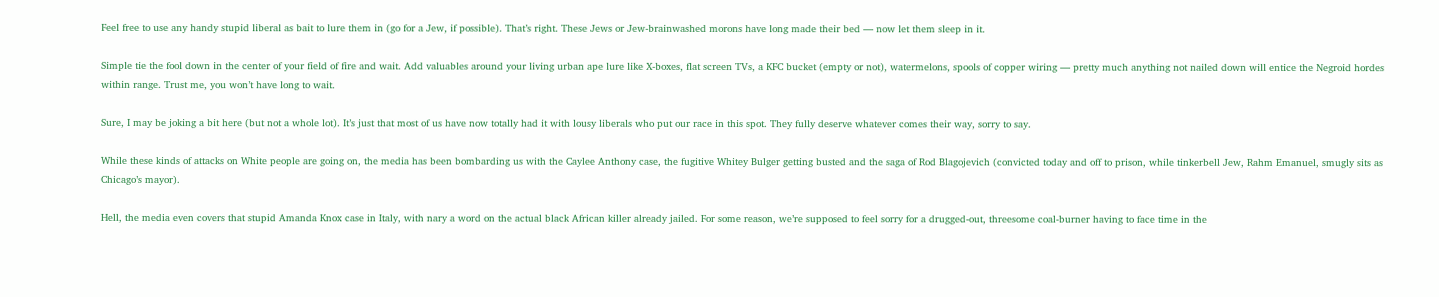Feel free to use any handy stupid liberal as bait to lure them in (go for a Jew, if possible). That’s right. These Jews or Jew-brainwashed morons have long made their bed — now let them sleep in it.

Simple tie the fool down in the center of your field of fire and wait. Add valuables around your living urban ape lure like X-boxes, flat screen TVs, a KFC bucket (empty or not), watermelons, spools of copper wiring — pretty much anything not nailed down will entice the Negroid hordes within range. Trust me, you won’t have long to wait.

Sure, I may be joking a bit here (but not a whole lot). It’s just that most of us have now totally had it with lousy liberals who put our race in this spot. They fully deserve whatever comes their way, sorry to say.

While these kinds of attacks on White people are going on, the media has been bombarding us with the Caylee Anthony case, the fugitive Whitey Bulger getting busted and the saga of Rod Blagojevich (convicted today and off to prison, while tinkerbell Jew, Rahm Emanuel, smugly sits as Chicago’s mayor).

Hell, the media even covers that stupid Amanda Knox case in Italy, with nary a word on the actual black African killer already jailed. For some reason, we’re supposed to feel sorry for a drugged-out, threesome coal-burner having to face time in the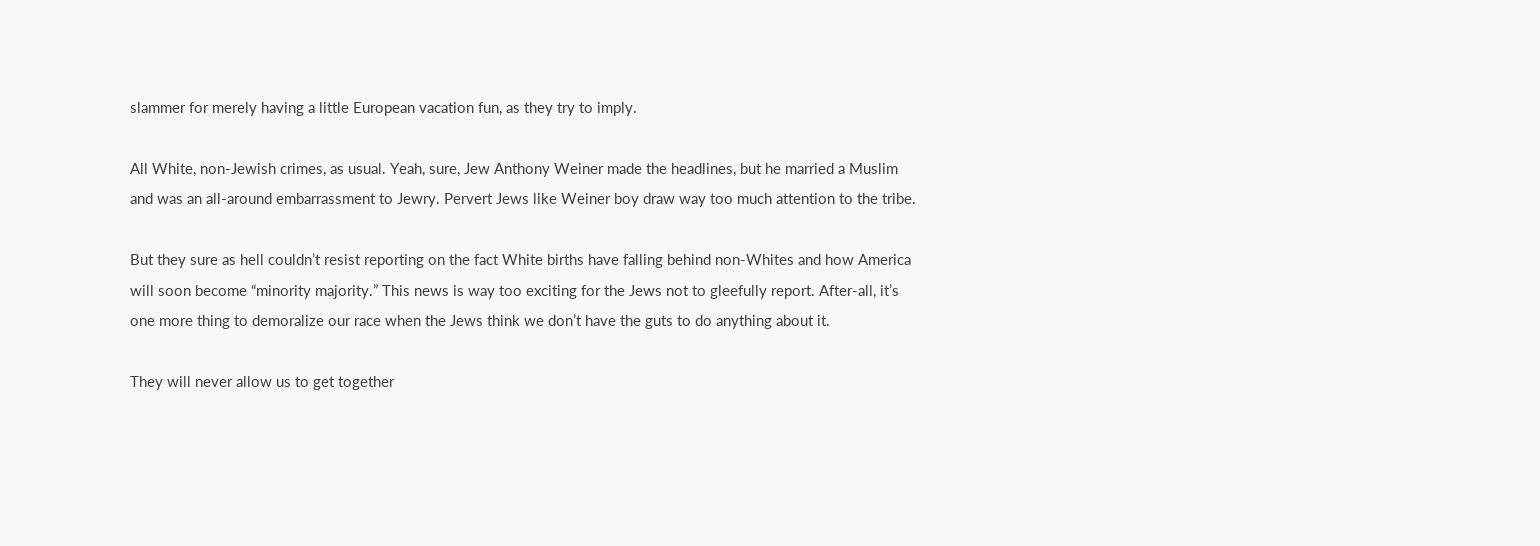slammer for merely having a little European vacation fun, as they try to imply.

All White, non-Jewish crimes, as usual. Yeah, sure, Jew Anthony Weiner made the headlines, but he married a Muslim and was an all-around embarrassment to Jewry. Pervert Jews like Weiner boy draw way too much attention to the tribe.

But they sure as hell couldn’t resist reporting on the fact White births have falling behind non-Whites and how America will soon become “minority majority.” This news is way too exciting for the Jews not to gleefully report. After-all, it’s one more thing to demoralize our race when the Jews think we don’t have the guts to do anything about it.

They will never allow us to get together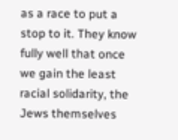as a race to put a stop to it. They know fully well that once we gain the least racial solidarity, the Jews themselves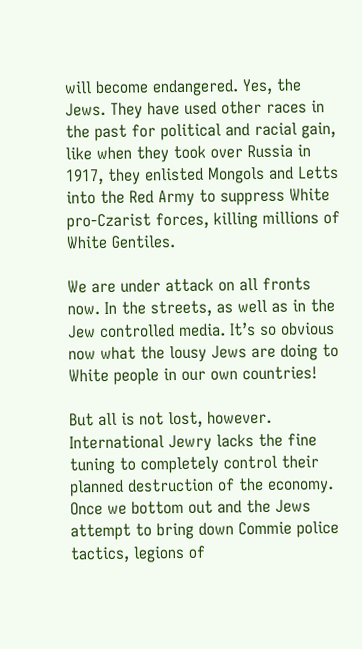will become endangered. Yes, the Jews. They have used other races in the past for political and racial gain, like when they took over Russia in 1917, they enlisted Mongols and Letts into the Red Army to suppress White pro-Czarist forces, killing millions of White Gentiles.

We are under attack on all fronts now. In the streets, as well as in the Jew controlled media. It’s so obvious now what the lousy Jews are doing to White people in our own countries!

But all is not lost, however. International Jewry lacks the fine tuning to completely control their planned destruction of the economy. Once we bottom out and the Jews attempt to bring down Commie police tactics, legions of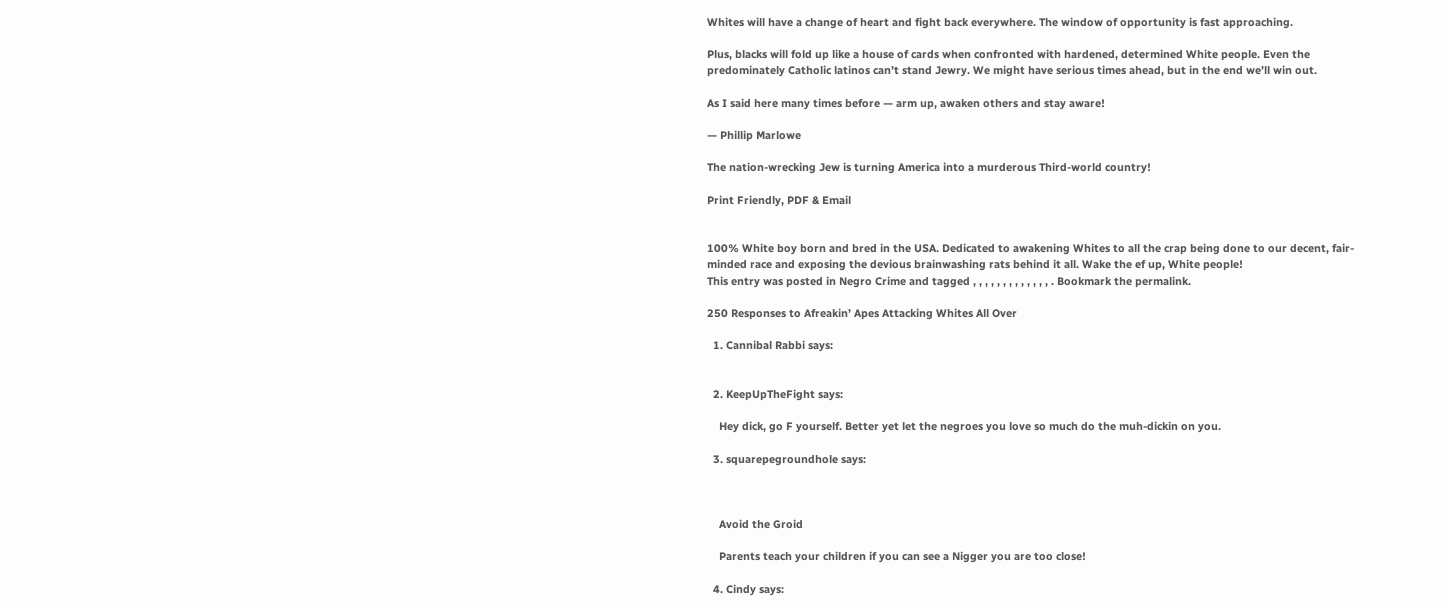Whites will have a change of heart and fight back everywhere. The window of opportunity is fast approaching.

Plus, blacks will fold up like a house of cards when confronted with hardened, determined White people. Even the predominately Catholic latinos can’t stand Jewry. We might have serious times ahead, but in the end we’ll win out.

As I said here many times before — arm up, awaken others and stay aware!

— Phillip Marlowe

The nation-wrecking Jew is turning America into a murderous Third-world country!

Print Friendly, PDF & Email


100% White boy born and bred in the USA. Dedicated to awakening Whites to all the crap being done to our decent, fair-minded race and exposing the devious brainwashing rats behind it all. Wake the ef up, White people!
This entry was posted in Negro Crime and tagged , , , , , , , , , , , , , . Bookmark the permalink.

250 Responses to Afreakin’ Apes Attacking Whites All Over

  1. Cannibal Rabbi says:


  2. KeepUpTheFight says:

    Hey dick, go F yourself. Better yet let the negroes you love so much do the muh-dickin on you.

  3. squarepegroundhole says:



    Avoid the Groid

    Parents teach your children if you can see a Nigger you are too close!

  4. Cindy says: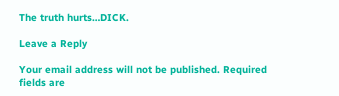The truth hurts…DICK.

Leave a Reply

Your email address will not be published. Required fields are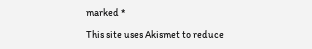marked *

This site uses Akismet to reduce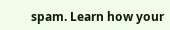spam. Learn how your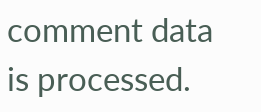comment data is processed.